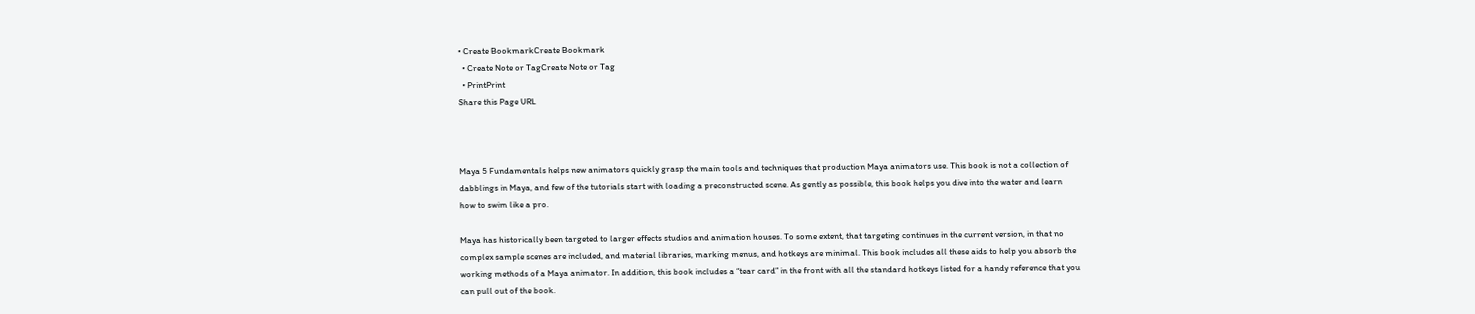• Create BookmarkCreate Bookmark
  • Create Note or TagCreate Note or Tag
  • PrintPrint
Share this Page URL



Maya 5 Fundamentals helps new animators quickly grasp the main tools and techniques that production Maya animators use. This book is not a collection of dabblings in Maya, and few of the tutorials start with loading a preconstructed scene. As gently as possible, this book helps you dive into the water and learn how to swim like a pro.

Maya has historically been targeted to larger effects studios and animation houses. To some extent, that targeting continues in the current version, in that no complex sample scenes are included, and material libraries, marking menus, and hotkeys are minimal. This book includes all these aids to help you absorb the working methods of a Maya animator. In addition, this book includes a “tear card” in the front with all the standard hotkeys listed for a handy reference that you can pull out of the book.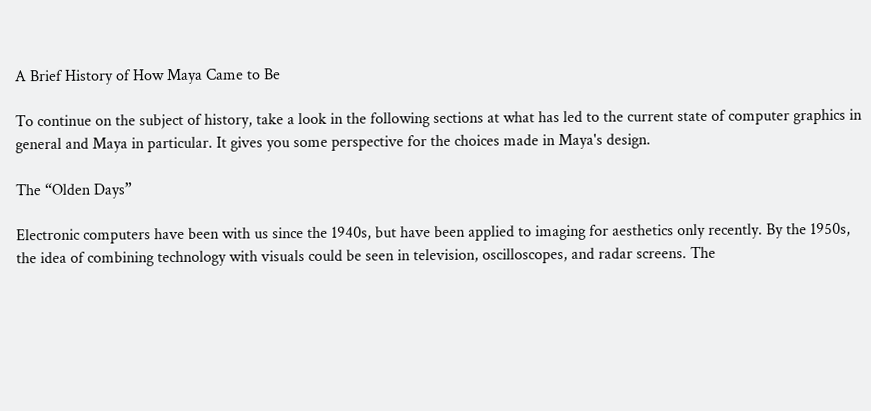A Brief History of How Maya Came to Be

To continue on the subject of history, take a look in the following sections at what has led to the current state of computer graphics in general and Maya in particular. It gives you some perspective for the choices made in Maya's design.

The “Olden Days”

Electronic computers have been with us since the 1940s, but have been applied to imaging for aesthetics only recently. By the 1950s, the idea of combining technology with visuals could be seen in television, oscilloscopes, and radar screens. The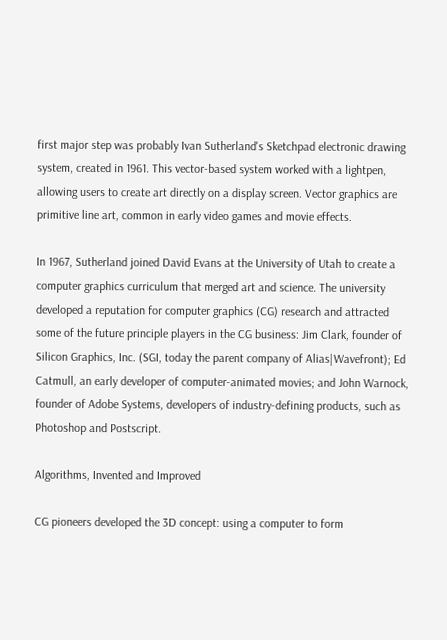first major step was probably Ivan Sutherland's Sketchpad electronic drawing system, created in 1961. This vector-based system worked with a lightpen, allowing users to create art directly on a display screen. Vector graphics are primitive line art, common in early video games and movie effects.

In 1967, Sutherland joined David Evans at the University of Utah to create a computer graphics curriculum that merged art and science. The university developed a reputation for computer graphics (CG) research and attracted some of the future principle players in the CG business: Jim Clark, founder of Silicon Graphics, Inc. (SGI, today the parent company of Alias|Wavefront); Ed Catmull, an early developer of computer-animated movies; and John Warnock, founder of Adobe Systems, developers of industry-defining products, such as Photoshop and Postscript.

Algorithms, Invented and Improved

CG pioneers developed the 3D concept: using a computer to form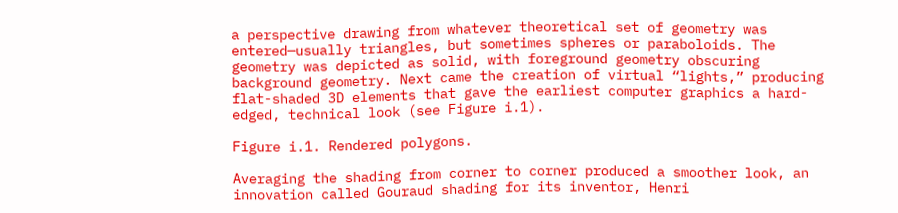a perspective drawing from whatever theoretical set of geometry was entered—usually triangles, but sometimes spheres or paraboloids. The geometry was depicted as solid, with foreground geometry obscuring background geometry. Next came the creation of virtual “lights,” producing flat-shaded 3D elements that gave the earliest computer graphics a hard-edged, technical look (see Figure i.1).

Figure i.1. Rendered polygons.

Averaging the shading from corner to corner produced a smoother look, an innovation called Gouraud shading for its inventor, Henri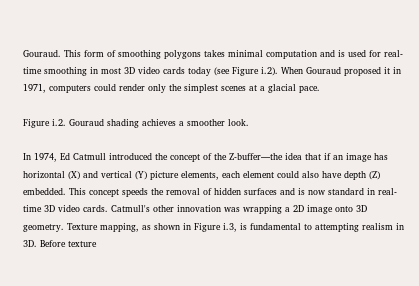Gouraud. This form of smoothing polygons takes minimal computation and is used for real-time smoothing in most 3D video cards today (see Figure i.2). When Gouraud proposed it in 1971, computers could render only the simplest scenes at a glacial pace.

Figure i.2. Gouraud shading achieves a smoother look.

In 1974, Ed Catmull introduced the concept of the Z-buffer—the idea that if an image has horizontal (X) and vertical (Y) picture elements, each element could also have depth (Z) embedded. This concept speeds the removal of hidden surfaces and is now standard in real-time 3D video cards. Catmull's other innovation was wrapping a 2D image onto 3D geometry. Texture mapping, as shown in Figure i.3, is fundamental to attempting realism in 3D. Before texture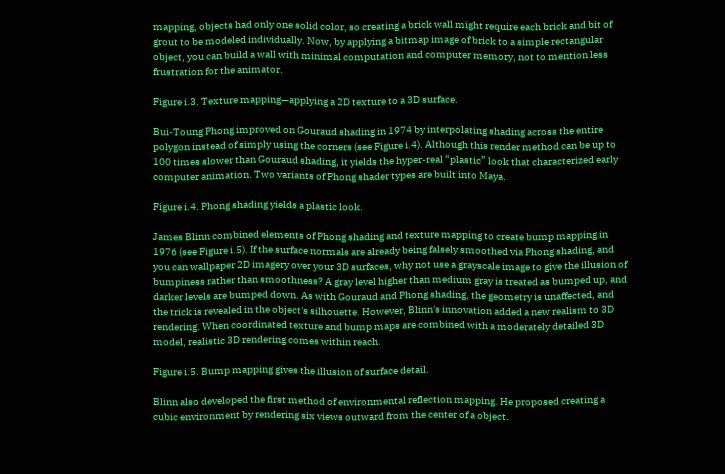mapping, objects had only one solid color, so creating a brick wall might require each brick and bit of grout to be modeled individually. Now, by applying a bitmap image of brick to a simple rectangular object, you can build a wall with minimal computation and computer memory, not to mention less frustration for the animator.

Figure i.3. Texture mapping—applying a 2D texture to a 3D surface.

Bui-Toung Phong improved on Gouraud shading in 1974 by interpolating shading across the entire polygon instead of simply using the corners (see Figure i.4). Although this render method can be up to 100 times slower than Gouraud shading, it yields the hyper-real “plastic” look that characterized early computer animation. Two variants of Phong shader types are built into Maya.

Figure i.4. Phong shading yields a plastic look.

James Blinn combined elements of Phong shading and texture mapping to create bump mapping in 1976 (see Figure i.5). If the surface normals are already being falsely smoothed via Phong shading, and you can wallpaper 2D imagery over your 3D surfaces, why not use a grayscale image to give the illusion of bumpiness rather than smoothness? A gray level higher than medium gray is treated as bumped up, and darker levels are bumped down. As with Gouraud and Phong shading, the geometry is unaffected, and the trick is revealed in the object's silhouette. However, Blinn's innovation added a new realism to 3D rendering. When coordinated texture and bump maps are combined with a moderately detailed 3D model, realistic 3D rendering comes within reach.

Figure i.5. Bump mapping gives the illusion of surface detail.

Blinn also developed the first method of environmental reflection mapping. He proposed creating a cubic environment by rendering six views outward from the center of a object.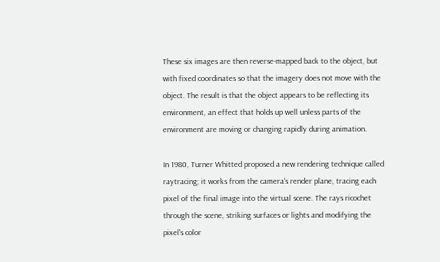These six images are then reverse-mapped back to the object, but with fixed coordinates so that the imagery does not move with the object. The result is that the object appears to be reflecting its environment, an effect that holds up well unless parts of the environment are moving or changing rapidly during animation.

In 1980, Turner Whitted proposed a new rendering technique called raytracing; it works from the camera's render plane, tracing each pixel of the final image into the virtual scene. The rays ricochet through the scene, striking surfaces or lights and modifying the pixel's color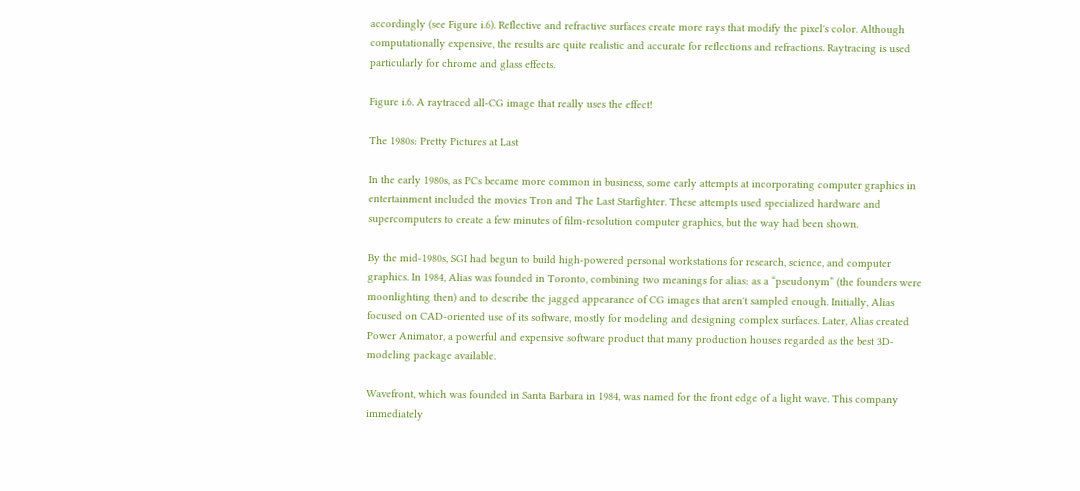accordingly (see Figure i.6). Reflective and refractive surfaces create more rays that modify the pixel's color. Although computationally expensive, the results are quite realistic and accurate for reflections and refractions. Raytracing is used particularly for chrome and glass effects.

Figure i.6. A raytraced all-CG image that really uses the effect!

The 1980s: Pretty Pictures at Last

In the early 1980s, as PCs became more common in business, some early attempts at incorporating computer graphics in entertainment included the movies Tron and The Last Starfighter. These attempts used specialized hardware and supercomputers to create a few minutes of film-resolution computer graphics, but the way had been shown.

By the mid-1980s, SGI had begun to build high-powered personal workstations for research, science, and computer graphics. In 1984, Alias was founded in Toronto, combining two meanings for alias: as a “pseudonym” (the founders were moonlighting then) and to describe the jagged appearance of CG images that aren't sampled enough. Initially, Alias focused on CAD-oriented use of its software, mostly for modeling and designing complex surfaces. Later, Alias created Power Animator, a powerful and expensive software product that many production houses regarded as the best 3D-modeling package available.

Wavefront, which was founded in Santa Barbara in 1984, was named for the front edge of a light wave. This company immediately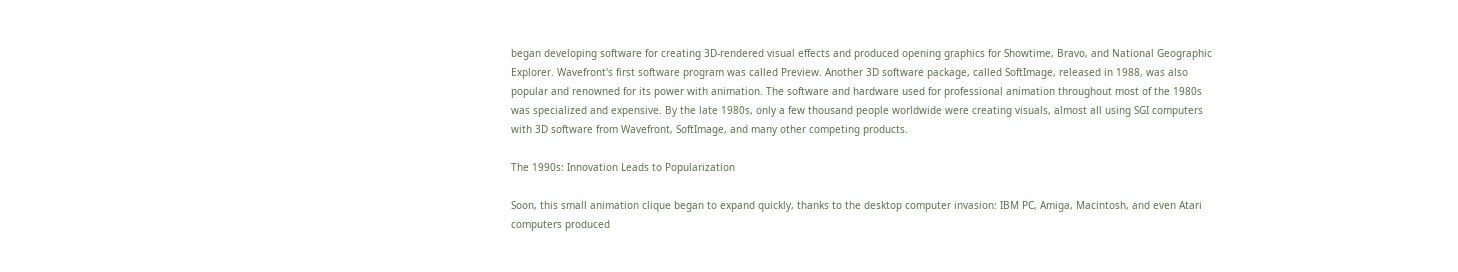began developing software for creating 3D-rendered visual effects and produced opening graphics for Showtime, Bravo, and National Geographic Explorer. Wavefront's first software program was called Preview. Another 3D software package, called SoftImage, released in 1988, was also popular and renowned for its power with animation. The software and hardware used for professional animation throughout most of the 1980s was specialized and expensive. By the late 1980s, only a few thousand people worldwide were creating visuals, almost all using SGI computers with 3D software from Wavefront, SoftImage, and many other competing products.

The 1990s: Innovation Leads to Popularization

Soon, this small animation clique began to expand quickly, thanks to the desktop computer invasion: IBM PC, Amiga, Macintosh, and even Atari computers produced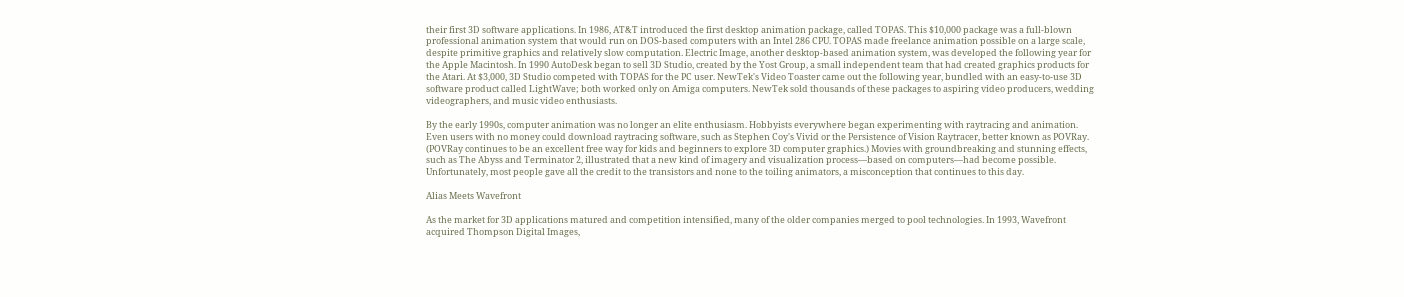their first 3D software applications. In 1986, AT&T introduced the first desktop animation package, called TOPAS. This $10,000 package was a full-blown professional animation system that would run on DOS-based computers with an Intel 286 CPU. TOPAS made freelance animation possible on a large scale, despite primitive graphics and relatively slow computation. Electric Image, another desktop-based animation system, was developed the following year for the Apple Macintosh. In 1990 AutoDesk began to sell 3D Studio, created by the Yost Group, a small independent team that had created graphics products for the Atari. At $3,000, 3D Studio competed with TOPAS for the PC user. NewTek's Video Toaster came out the following year, bundled with an easy-to-use 3D software product called LightWave; both worked only on Amiga computers. NewTek sold thousands of these packages to aspiring video producers, wedding videographers, and music video enthusiasts.

By the early 1990s, computer animation was no longer an elite enthusiasm. Hobbyists everywhere began experimenting with raytracing and animation. Even users with no money could download raytracing software, such as Stephen Coy's Vivid or the Persistence of Vision Raytracer, better known as POVRay. (POVRay continues to be an excellent free way for kids and beginners to explore 3D computer graphics.) Movies with groundbreaking and stunning effects, such as The Abyss and Terminator 2, illustrated that a new kind of imagery and visualization process—based on computers—had become possible. Unfortunately, most people gave all the credit to the transistors and none to the toiling animators, a misconception that continues to this day.

Alias Meets Wavefront

As the market for 3D applications matured and competition intensified, many of the older companies merged to pool technologies. In 1993, Wavefront acquired Thompson Digital Images,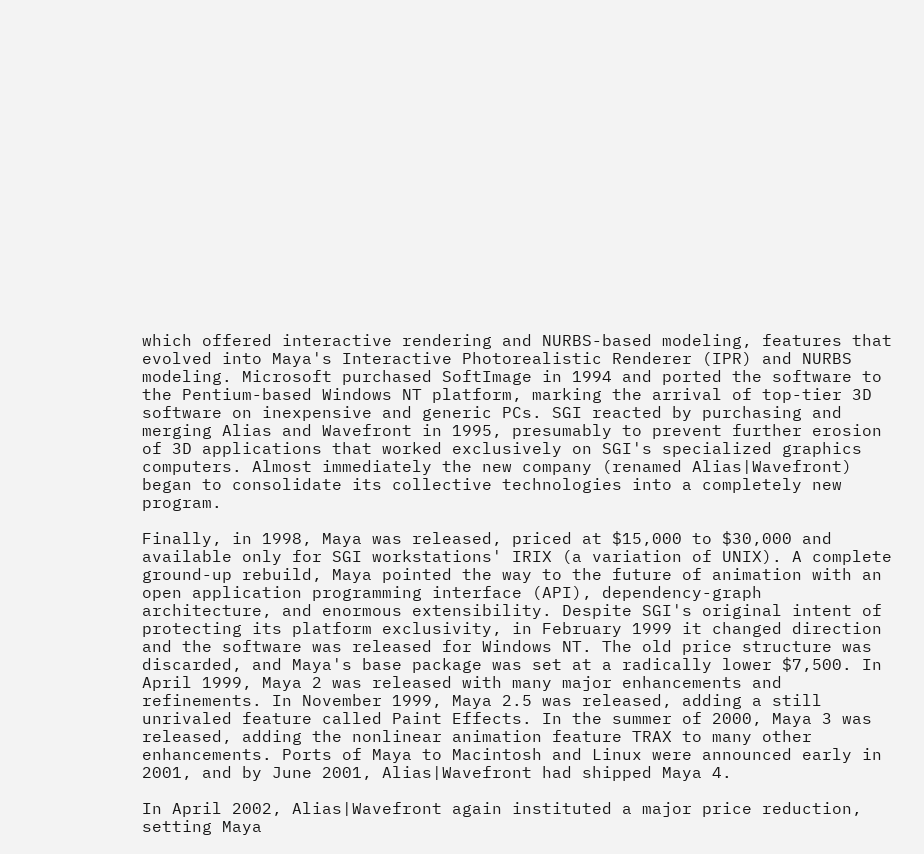which offered interactive rendering and NURBS-based modeling, features that evolved into Maya's Interactive Photorealistic Renderer (IPR) and NURBS modeling. Microsoft purchased SoftImage in 1994 and ported the software to the Pentium-based Windows NT platform, marking the arrival of top-tier 3D software on inexpensive and generic PCs. SGI reacted by purchasing and merging Alias and Wavefront in 1995, presumably to prevent further erosion of 3D applications that worked exclusively on SGI's specialized graphics computers. Almost immediately the new company (renamed Alias|Wavefront) began to consolidate its collective technologies into a completely new program.

Finally, in 1998, Maya was released, priced at $15,000 to $30,000 and available only for SGI workstations' IRIX (a variation of UNIX). A complete ground-up rebuild, Maya pointed the way to the future of animation with an open application programming interface (API), dependency-graph architecture, and enormous extensibility. Despite SGI's original intent of protecting its platform exclusivity, in February 1999 it changed direction and the software was released for Windows NT. The old price structure was discarded, and Maya's base package was set at a radically lower $7,500. In April 1999, Maya 2 was released with many major enhancements and refinements. In November 1999, Maya 2.5 was released, adding a still unrivaled feature called Paint Effects. In the summer of 2000, Maya 3 was released, adding the nonlinear animation feature TRAX to many other enhancements. Ports of Maya to Macintosh and Linux were announced early in 2001, and by June 2001, Alias|Wavefront had shipped Maya 4.

In April 2002, Alias|Wavefront again instituted a major price reduction, setting Maya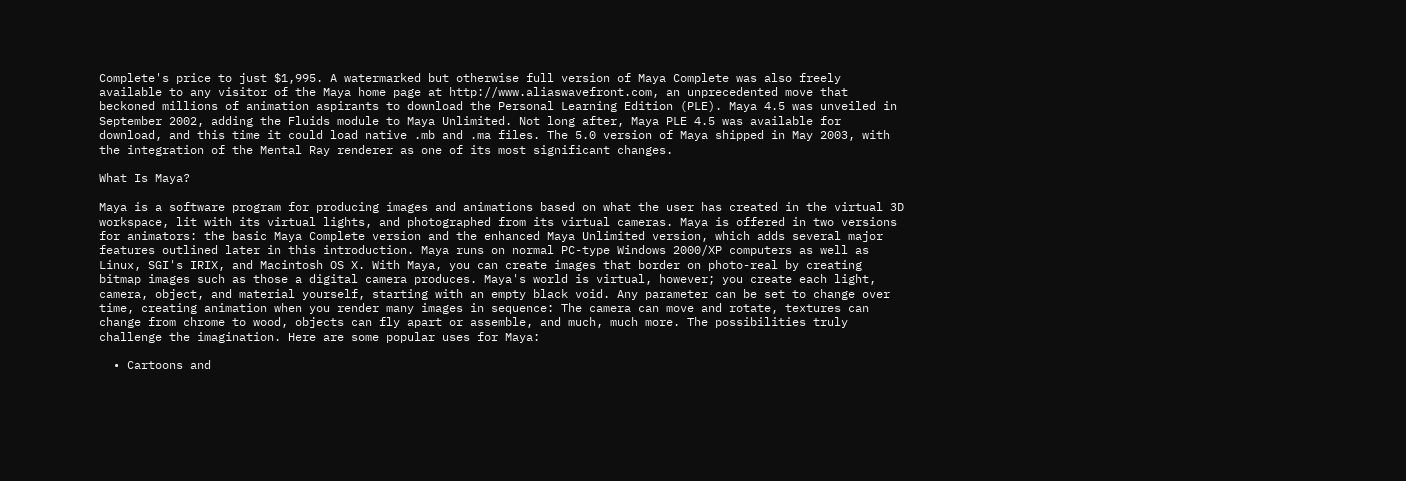Complete's price to just $1,995. A watermarked but otherwise full version of Maya Complete was also freely available to any visitor of the Maya home page at http://www.aliaswavefront.com, an unprecedented move that beckoned millions of animation aspirants to download the Personal Learning Edition (PLE). Maya 4.5 was unveiled in September 2002, adding the Fluids module to Maya Unlimited. Not long after, Maya PLE 4.5 was available for download, and this time it could load native .mb and .ma files. The 5.0 version of Maya shipped in May 2003, with the integration of the Mental Ray renderer as one of its most significant changes.

What Is Maya?

Maya is a software program for producing images and animations based on what the user has created in the virtual 3D workspace, lit with its virtual lights, and photographed from its virtual cameras. Maya is offered in two versions for animators: the basic Maya Complete version and the enhanced Maya Unlimited version, which adds several major features outlined later in this introduction. Maya runs on normal PC-type Windows 2000/XP computers as well as Linux, SGI's IRIX, and Macintosh OS X. With Maya, you can create images that border on photo-real by creating bitmap images such as those a digital camera produces. Maya's world is virtual, however; you create each light, camera, object, and material yourself, starting with an empty black void. Any parameter can be set to change over time, creating animation when you render many images in sequence: The camera can move and rotate, textures can change from chrome to wood, objects can fly apart or assemble, and much, much more. The possibilities truly challenge the imagination. Here are some popular uses for Maya:

  • Cartoons and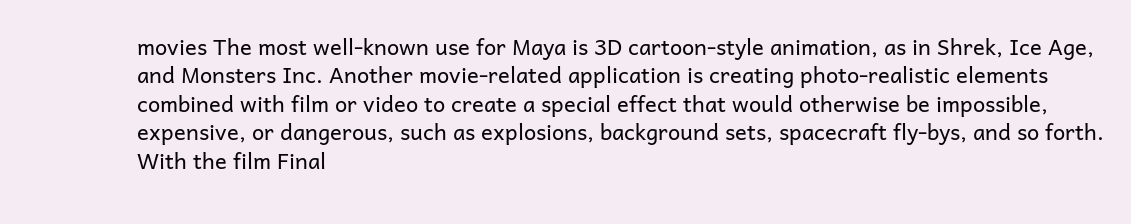movies The most well-known use for Maya is 3D cartoon-style animation, as in Shrek, Ice Age, and Monsters Inc. Another movie-related application is creating photo-realistic elements combined with film or video to create a special effect that would otherwise be impossible, expensive, or dangerous, such as explosions, background sets, spacecraft fly-bys, and so forth. With the film Final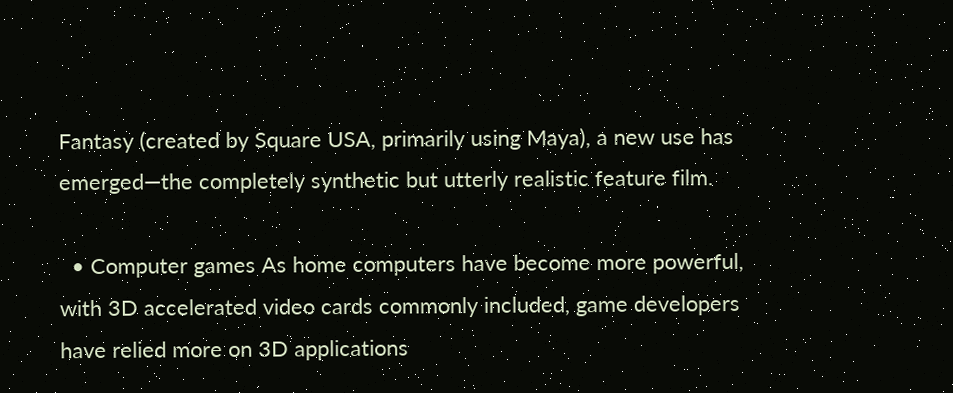Fantasy (created by Square USA, primarily using Maya), a new use has emerged—the completely synthetic but utterly realistic feature film.

  • Computer games As home computers have become more powerful, with 3D accelerated video cards commonly included, game developers have relied more on 3D applications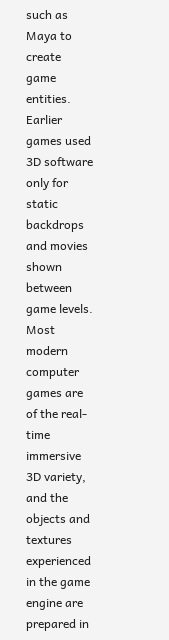such as Maya to create game entities. Earlier games used 3D software only for static backdrops and movies shown between game levels. Most modern computer games are of the real-time immersive 3D variety, and the objects and textures experienced in the game engine are prepared in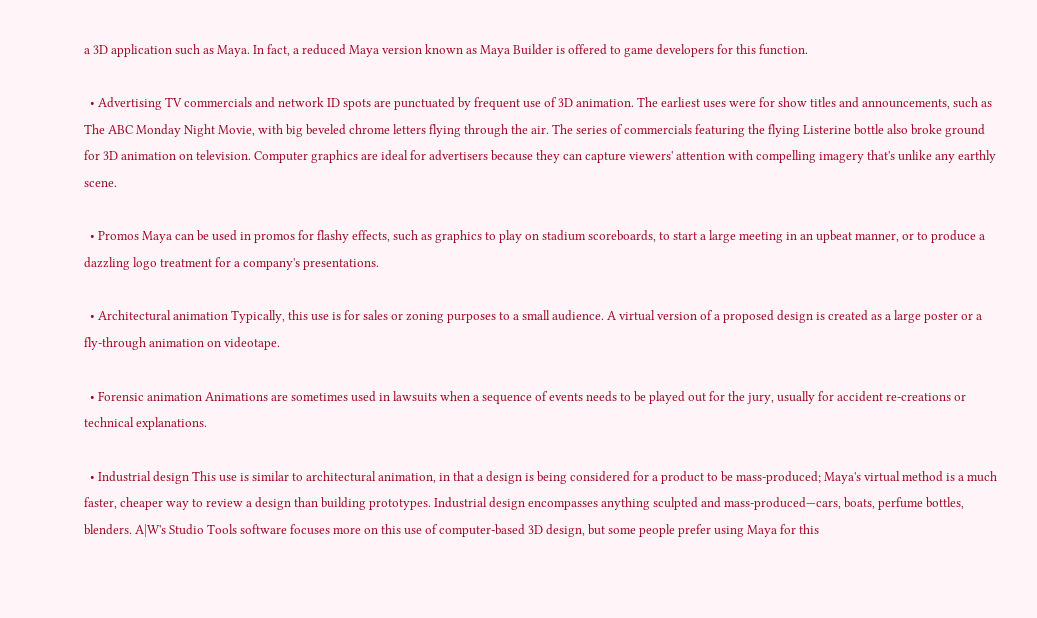a 3D application such as Maya. In fact, a reduced Maya version known as Maya Builder is offered to game developers for this function.

  • Advertising TV commercials and network ID spots are punctuated by frequent use of 3D animation. The earliest uses were for show titles and announcements, such as The ABC Monday Night Movie, with big beveled chrome letters flying through the air. The series of commercials featuring the flying Listerine bottle also broke ground for 3D animation on television. Computer graphics are ideal for advertisers because they can capture viewers' attention with compelling imagery that's unlike any earthly scene.

  • Promos Maya can be used in promos for flashy effects, such as graphics to play on stadium scoreboards, to start a large meeting in an upbeat manner, or to produce a dazzling logo treatment for a company's presentations.

  • Architectural animation Typically, this use is for sales or zoning purposes to a small audience. A virtual version of a proposed design is created as a large poster or a fly-through animation on videotape.

  • Forensic animation Animations are sometimes used in lawsuits when a sequence of events needs to be played out for the jury, usually for accident re-creations or technical explanations.

  • Industrial design This use is similar to architectural animation, in that a design is being considered for a product to be mass-produced; Maya's virtual method is a much faster, cheaper way to review a design than building prototypes. Industrial design encompasses anything sculpted and mass-produced—cars, boats, perfume bottles, blenders. A|W's Studio Tools software focuses more on this use of computer-based 3D design, but some people prefer using Maya for this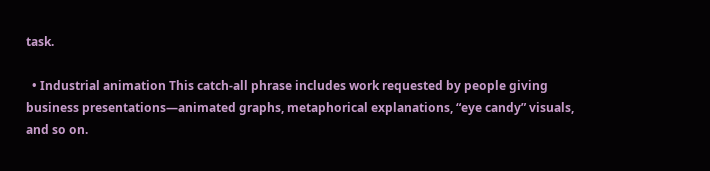task.

  • Industrial animation This catch-all phrase includes work requested by people giving business presentations—animated graphs, metaphorical explanations, “eye candy” visuals, and so on.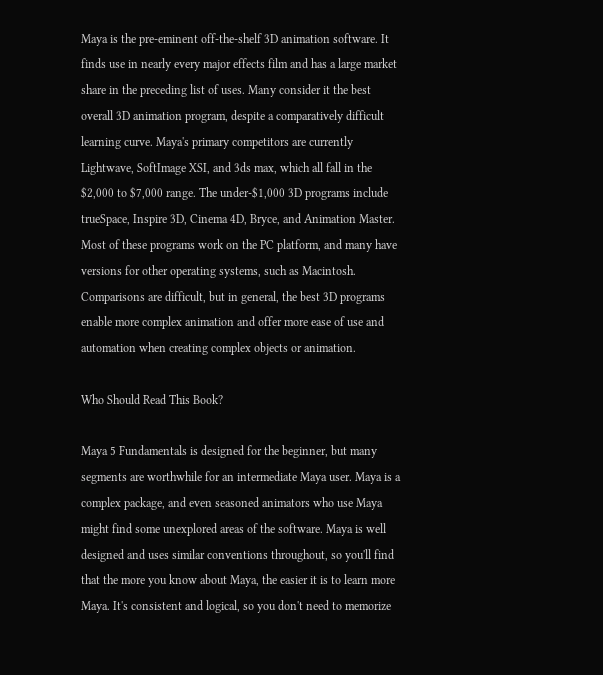Maya is the pre-eminent off-the-shelf 3D animation software. It finds use in nearly every major effects film and has a large market share in the preceding list of uses. Many consider it the best overall 3D animation program, despite a comparatively difficult learning curve. Maya's primary competitors are currently Lightwave, SoftImage XSI, and 3ds max, which all fall in the $2,000 to $7,000 range. The under-$1,000 3D programs include trueSpace, Inspire 3D, Cinema 4D, Bryce, and Animation Master. Most of these programs work on the PC platform, and many have versions for other operating systems, such as Macintosh. Comparisons are difficult, but in general, the best 3D programs enable more complex animation and offer more ease of use and automation when creating complex objects or animation.

Who Should Read This Book?

Maya 5 Fundamentals is designed for the beginner, but many segments are worthwhile for an intermediate Maya user. Maya is a complex package, and even seasoned animators who use Maya might find some unexplored areas of the software. Maya is well designed and uses similar conventions throughout, so you'll find that the more you know about Maya, the easier it is to learn more Maya. It's consistent and logical, so you don't need to memorize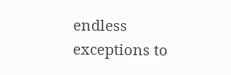endless exceptions to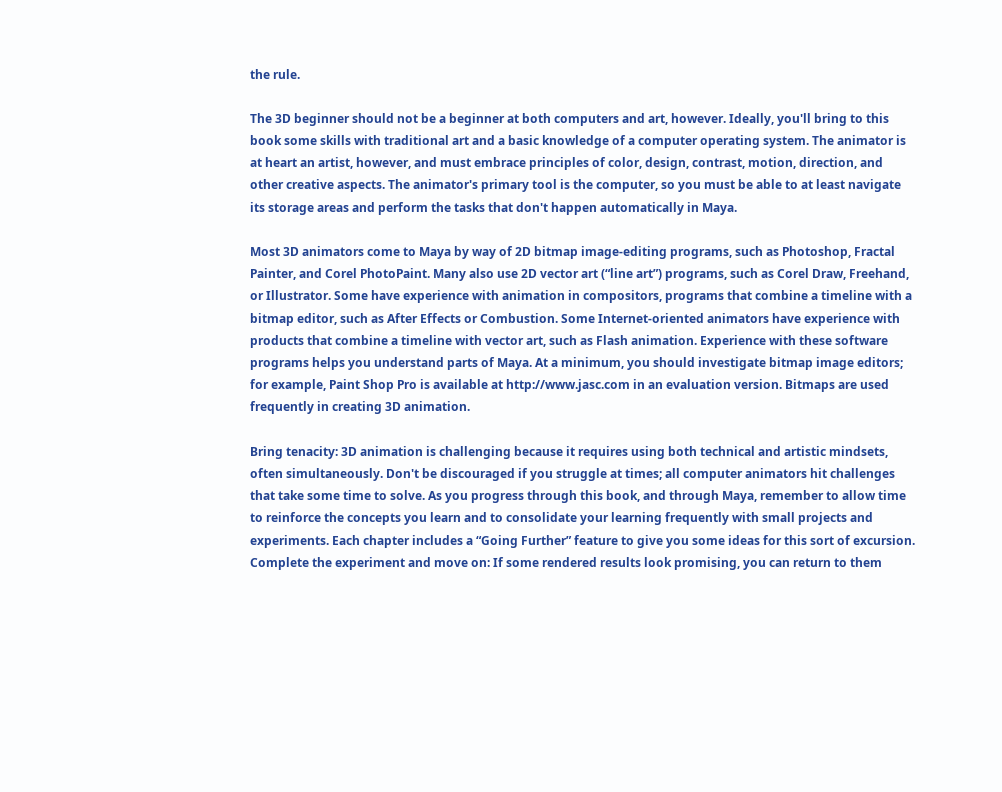the rule.

The 3D beginner should not be a beginner at both computers and art, however. Ideally, you'll bring to this book some skills with traditional art and a basic knowledge of a computer operating system. The animator is at heart an artist, however, and must embrace principles of color, design, contrast, motion, direction, and other creative aspects. The animator's primary tool is the computer, so you must be able to at least navigate its storage areas and perform the tasks that don't happen automatically in Maya.

Most 3D animators come to Maya by way of 2D bitmap image-editing programs, such as Photoshop, Fractal Painter, and Corel PhotoPaint. Many also use 2D vector art (“line art”) programs, such as Corel Draw, Freehand, or Illustrator. Some have experience with animation in compositors, programs that combine a timeline with a bitmap editor, such as After Effects or Combustion. Some Internet-oriented animators have experience with products that combine a timeline with vector art, such as Flash animation. Experience with these software programs helps you understand parts of Maya. At a minimum, you should investigate bitmap image editors; for example, Paint Shop Pro is available at http://www.jasc.com in an evaluation version. Bitmaps are used frequently in creating 3D animation.

Bring tenacity: 3D animation is challenging because it requires using both technical and artistic mindsets, often simultaneously. Don't be discouraged if you struggle at times; all computer animators hit challenges that take some time to solve. As you progress through this book, and through Maya, remember to allow time to reinforce the concepts you learn and to consolidate your learning frequently with small projects and experiments. Each chapter includes a “Going Further” feature to give you some ideas for this sort of excursion. Complete the experiment and move on: If some rendered results look promising, you can return to them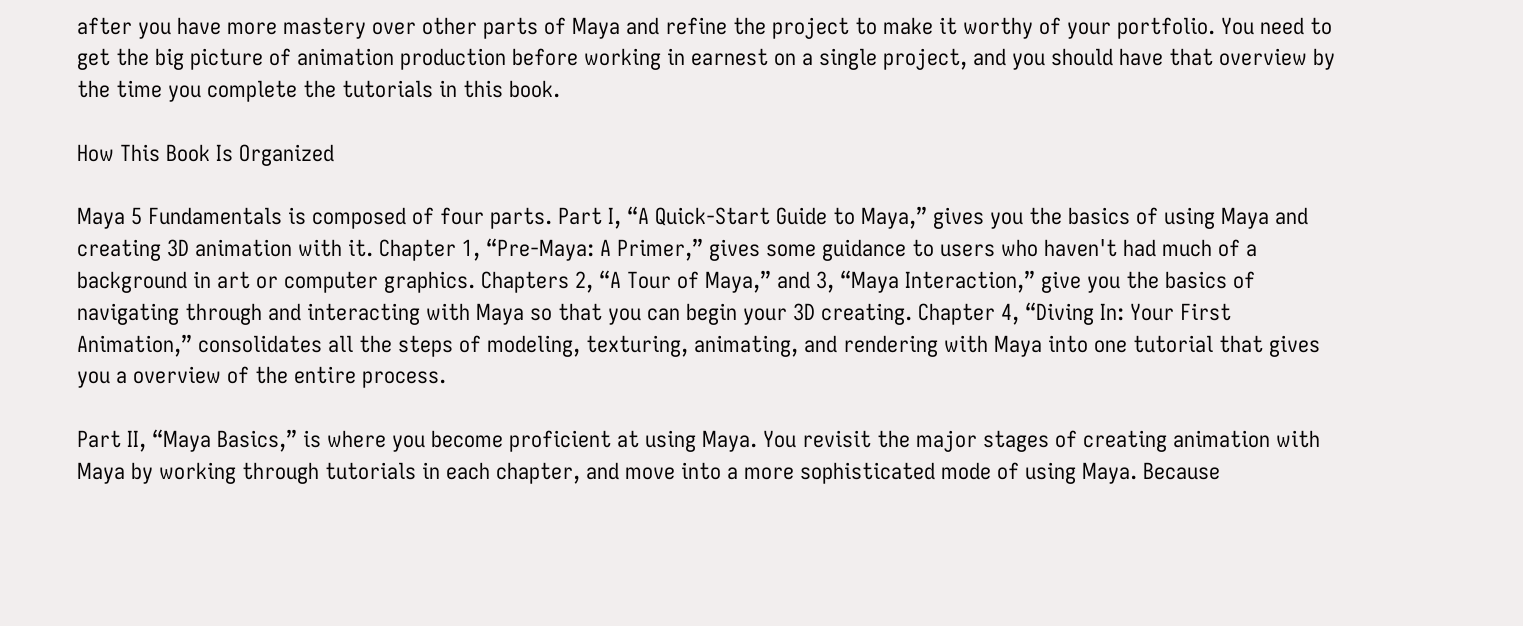after you have more mastery over other parts of Maya and refine the project to make it worthy of your portfolio. You need to get the big picture of animation production before working in earnest on a single project, and you should have that overview by the time you complete the tutorials in this book.

How This Book Is Organized

Maya 5 Fundamentals is composed of four parts. Part I, “A Quick-Start Guide to Maya,” gives you the basics of using Maya and creating 3D animation with it. Chapter 1, “Pre-Maya: A Primer,” gives some guidance to users who haven't had much of a background in art or computer graphics. Chapters 2, “A Tour of Maya,” and 3, “Maya Interaction,” give you the basics of navigating through and interacting with Maya so that you can begin your 3D creating. Chapter 4, “Diving In: Your First Animation,” consolidates all the steps of modeling, texturing, animating, and rendering with Maya into one tutorial that gives you a overview of the entire process.

Part II, “Maya Basics,” is where you become proficient at using Maya. You revisit the major stages of creating animation with Maya by working through tutorials in each chapter, and move into a more sophisticated mode of using Maya. Because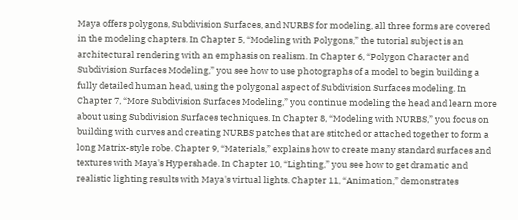Maya offers polygons, Subdivision Surfaces, and NURBS for modeling, all three forms are covered in the modeling chapters. In Chapter 5, “Modeling with Polygons,” the tutorial subject is an architectural rendering with an emphasis on realism. In Chapter 6, “Polygon Character and Subdivision Surfaces Modeling,” you see how to use photographs of a model to begin building a fully detailed human head, using the polygonal aspect of Subdivision Surfaces modeling. In Chapter 7, “More Subdivision Surfaces Modeling,” you continue modeling the head and learn more about using Subdivision Surfaces techniques. In Chapter 8, “Modeling with NURBS,” you focus on building with curves and creating NURBS patches that are stitched or attached together to form a long Matrix-style robe. Chapter 9, “Materials,” explains how to create many standard surfaces and textures with Maya's Hypershade. In Chapter 10, “Lighting,” you see how to get dramatic and realistic lighting results with Maya's virtual lights. Chapter 11, “Animation,” demonstrates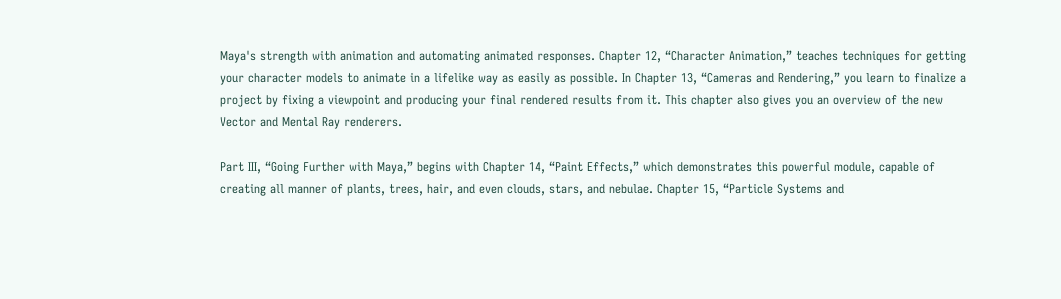Maya's strength with animation and automating animated responses. Chapter 12, “Character Animation,” teaches techniques for getting your character models to animate in a lifelike way as easily as possible. In Chapter 13, “Cameras and Rendering,” you learn to finalize a project by fixing a viewpoint and producing your final rendered results from it. This chapter also gives you an overview of the new Vector and Mental Ray renderers.

Part III, “Going Further with Maya,” begins with Chapter 14, “Paint Effects,” which demonstrates this powerful module, capable of creating all manner of plants, trees, hair, and even clouds, stars, and nebulae. Chapter 15, “Particle Systems and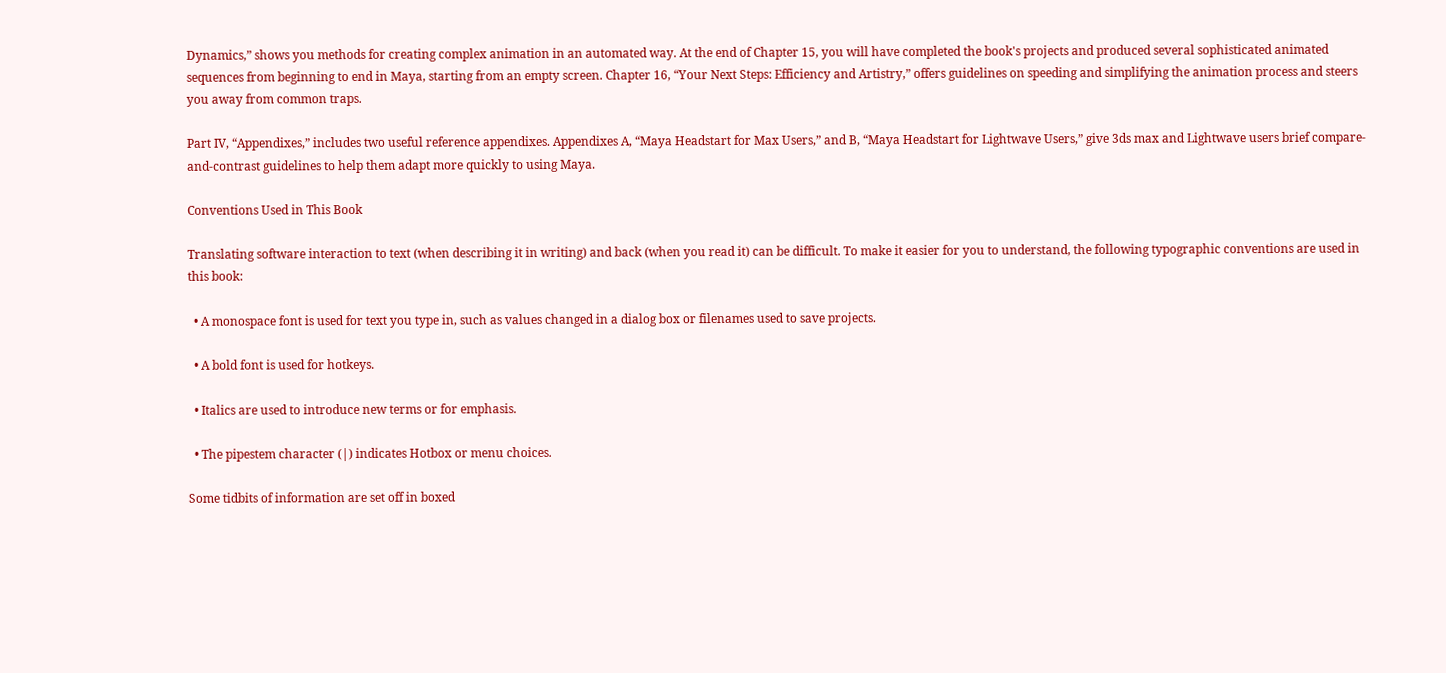Dynamics,” shows you methods for creating complex animation in an automated way. At the end of Chapter 15, you will have completed the book's projects and produced several sophisticated animated sequences from beginning to end in Maya, starting from an empty screen. Chapter 16, “Your Next Steps: Efficiency and Artistry,” offers guidelines on speeding and simplifying the animation process and steers you away from common traps.

Part IV, “Appendixes,” includes two useful reference appendixes. Appendixes A, “Maya Headstart for Max Users,” and B, “Maya Headstart for Lightwave Users,” give 3ds max and Lightwave users brief compare-and-contrast guidelines to help them adapt more quickly to using Maya.

Conventions Used in This Book

Translating software interaction to text (when describing it in writing) and back (when you read it) can be difficult. To make it easier for you to understand, the following typographic conventions are used in this book:

  • A monospace font is used for text you type in, such as values changed in a dialog box or filenames used to save projects.

  • A bold font is used for hotkeys.

  • Italics are used to introduce new terms or for emphasis.

  • The pipestem character (|) indicates Hotbox or menu choices.

Some tidbits of information are set off in boxed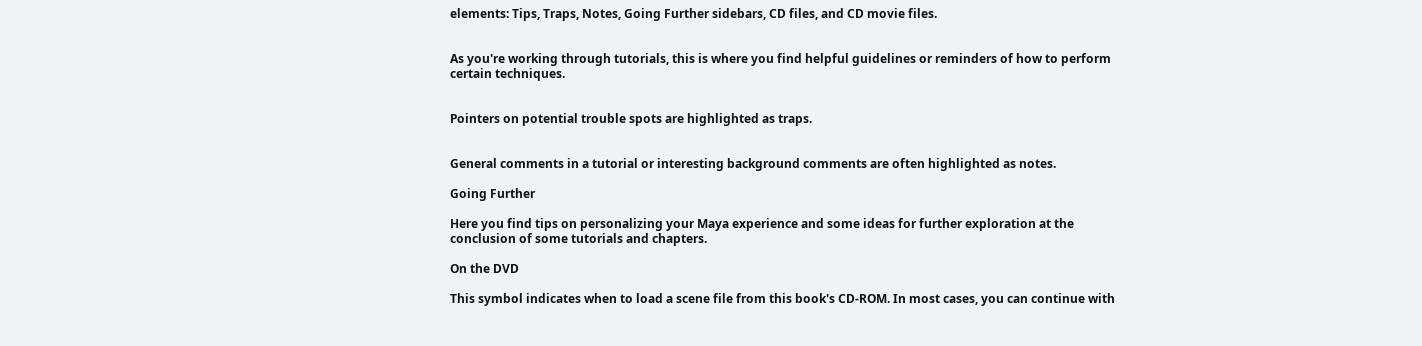elements: Tips, Traps, Notes, Going Further sidebars, CD files, and CD movie files.


As you're working through tutorials, this is where you find helpful guidelines or reminders of how to perform certain techniques.


Pointers on potential trouble spots are highlighted as traps.


General comments in a tutorial or interesting background comments are often highlighted as notes.

Going Further

Here you find tips on personalizing your Maya experience and some ideas for further exploration at the conclusion of some tutorials and chapters.

On the DVD

This symbol indicates when to load a scene file from this book's CD-ROM. In most cases, you can continue with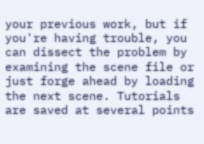your previous work, but if you're having trouble, you can dissect the problem by examining the scene file or just forge ahead by loading the next scene. Tutorials are saved at several points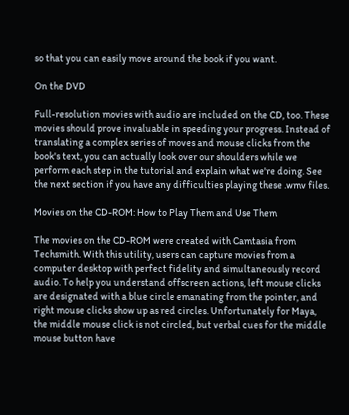so that you can easily move around the book if you want.

On the DVD

Full-resolution movies with audio are included on the CD, too. These movies should prove invaluable in speeding your progress. Instead of translating a complex series of moves and mouse clicks from the book's text, you can actually look over our shoulders while we perform each step in the tutorial and explain what we're doing. See the next section if you have any difficulties playing these .wmv files.

Movies on the CD-ROM: How to Play Them and Use Them

The movies on the CD-ROM were created with Camtasia from Techsmith. With this utility, users can capture movies from a computer desktop with perfect fidelity and simultaneously record audio. To help you understand offscreen actions, left mouse clicks are designated with a blue circle emanating from the pointer, and right mouse clicks show up as red circles. Unfortunately for Maya, the middle mouse click is not circled, but verbal cues for the middle mouse button have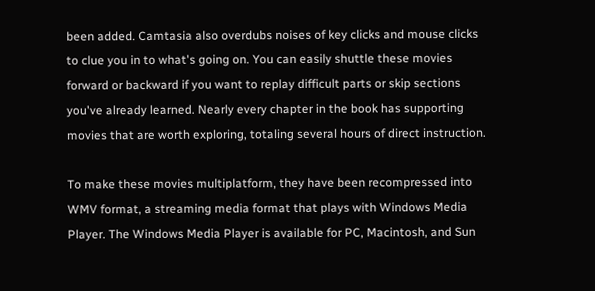been added. Camtasia also overdubs noises of key clicks and mouse clicks to clue you in to what's going on. You can easily shuttle these movies forward or backward if you want to replay difficult parts or skip sections you've already learned. Nearly every chapter in the book has supporting movies that are worth exploring, totaling several hours of direct instruction.

To make these movies multiplatform, they have been recompressed into WMV format, a streaming media format that plays with Windows Media Player. The Windows Media Player is available for PC, Macintosh, and Sun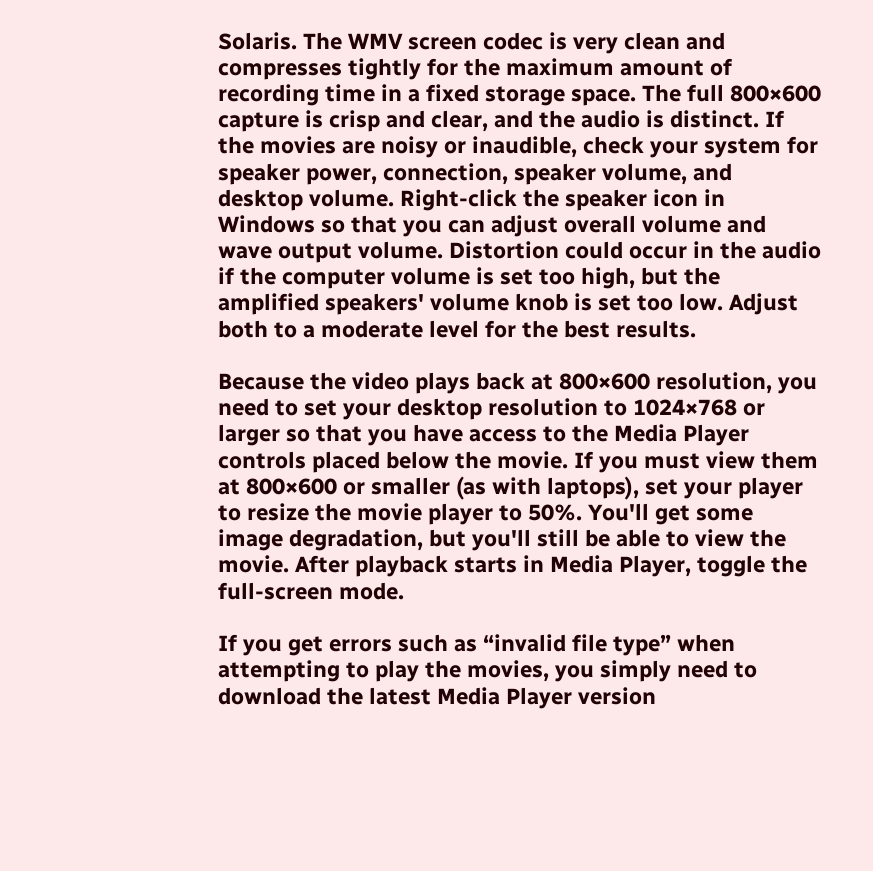Solaris. The WMV screen codec is very clean and compresses tightly for the maximum amount of recording time in a fixed storage space. The full 800×600 capture is crisp and clear, and the audio is distinct. If the movies are noisy or inaudible, check your system for speaker power, connection, speaker volume, and desktop volume. Right-click the speaker icon in Windows so that you can adjust overall volume and wave output volume. Distortion could occur in the audio if the computer volume is set too high, but the amplified speakers' volume knob is set too low. Adjust both to a moderate level for the best results.

Because the video plays back at 800×600 resolution, you need to set your desktop resolution to 1024×768 or larger so that you have access to the Media Player controls placed below the movie. If you must view them at 800×600 or smaller (as with laptops), set your player to resize the movie player to 50%. You'll get some image degradation, but you'll still be able to view the movie. After playback starts in Media Player, toggle the full-screen mode.

If you get errors such as “invalid file type” when attempting to play the movies, you simply need to download the latest Media Player version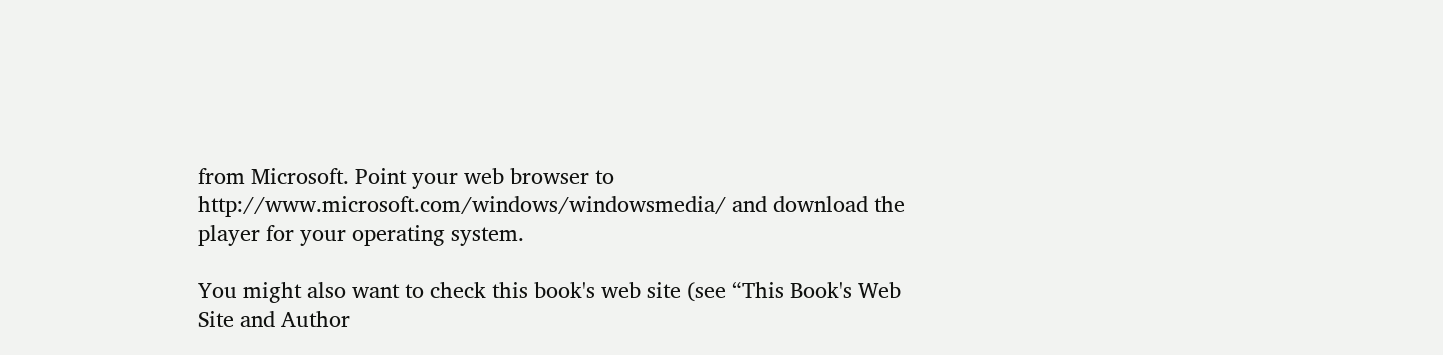from Microsoft. Point your web browser to http://www.microsoft.com/windows/windowsmedia/ and download the player for your operating system.

You might also want to check this book's web site (see “This Book's Web Site and Author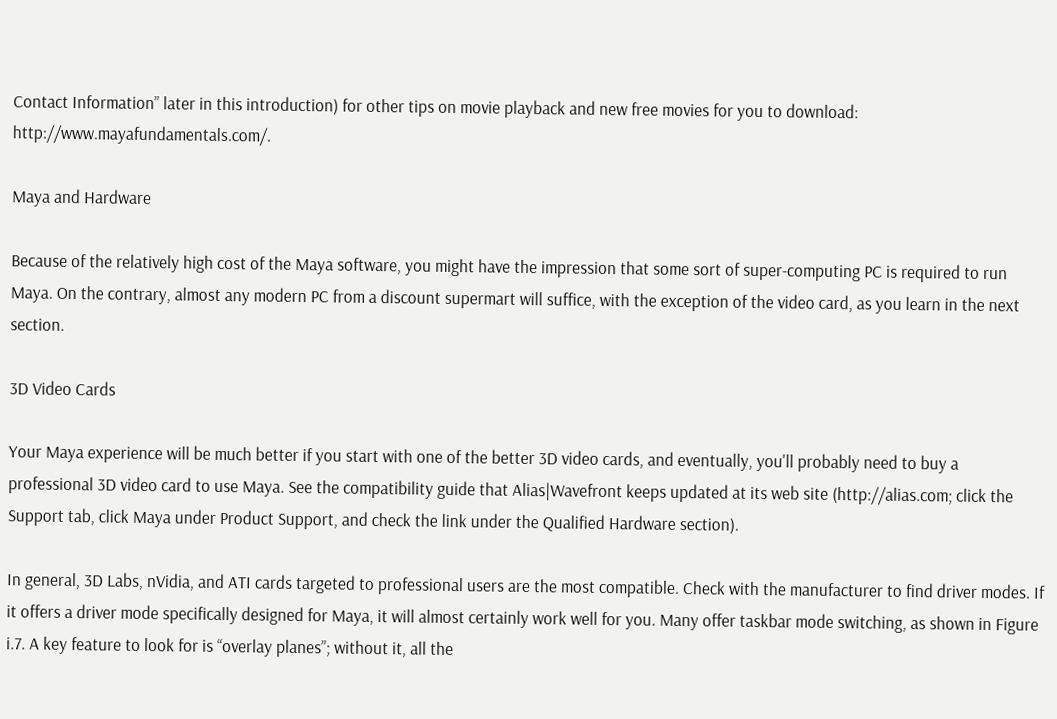Contact Information” later in this introduction) for other tips on movie playback and new free movies for you to download: http://www.mayafundamentals.com/.

Maya and Hardware

Because of the relatively high cost of the Maya software, you might have the impression that some sort of super-computing PC is required to run Maya. On the contrary, almost any modern PC from a discount supermart will suffice, with the exception of the video card, as you learn in the next section.

3D Video Cards

Your Maya experience will be much better if you start with one of the better 3D video cards, and eventually, you'll probably need to buy a professional 3D video card to use Maya. See the compatibility guide that Alias|Wavefront keeps updated at its web site (http://alias.com; click the Support tab, click Maya under Product Support, and check the link under the Qualified Hardware section).

In general, 3D Labs, nVidia, and ATI cards targeted to professional users are the most compatible. Check with the manufacturer to find driver modes. If it offers a driver mode specifically designed for Maya, it will almost certainly work well for you. Many offer taskbar mode switching, as shown in Figure i.7. A key feature to look for is “overlay planes”; without it, all the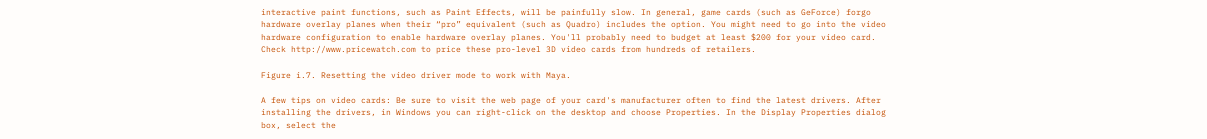interactive paint functions, such as Paint Effects, will be painfully slow. In general, game cards (such as GeForce) forgo hardware overlay planes when their “pro” equivalent (such as Quadro) includes the option. You might need to go into the video hardware configuration to enable hardware overlay planes. You'll probably need to budget at least $200 for your video card. Check http://www.pricewatch.com to price these pro-level 3D video cards from hundreds of retailers.

Figure i.7. Resetting the video driver mode to work with Maya.

A few tips on video cards: Be sure to visit the web page of your card's manufacturer often to find the latest drivers. After installing the drivers, in Windows you can right-click on the desktop and choose Properties. In the Display Properties dialog box, select the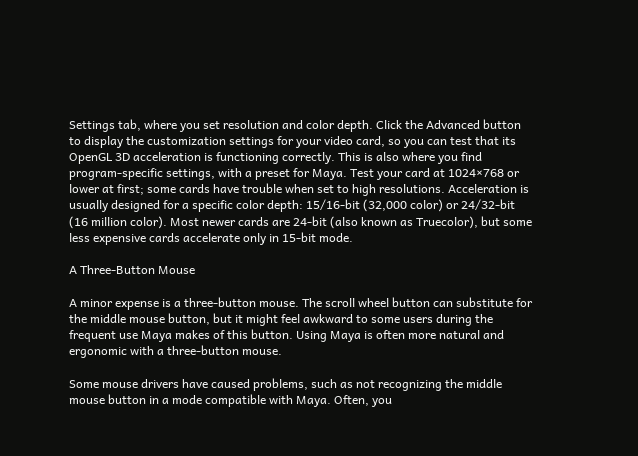Settings tab, where you set resolution and color depth. Click the Advanced button to display the customization settings for your video card, so you can test that its OpenGL 3D acceleration is functioning correctly. This is also where you find program-specific settings, with a preset for Maya. Test your card at 1024×768 or lower at first; some cards have trouble when set to high resolutions. Acceleration is usually designed for a specific color depth: 15/16-bit (32,000 color) or 24/32-bit (16 million color). Most newer cards are 24-bit (also known as Truecolor), but some less expensive cards accelerate only in 15-bit mode.

A Three-Button Mouse

A minor expense is a three-button mouse. The scroll wheel button can substitute for the middle mouse button, but it might feel awkward to some users during the frequent use Maya makes of this button. Using Maya is often more natural and ergonomic with a three-button mouse.

Some mouse drivers have caused problems, such as not recognizing the middle mouse button in a mode compatible with Maya. Often, you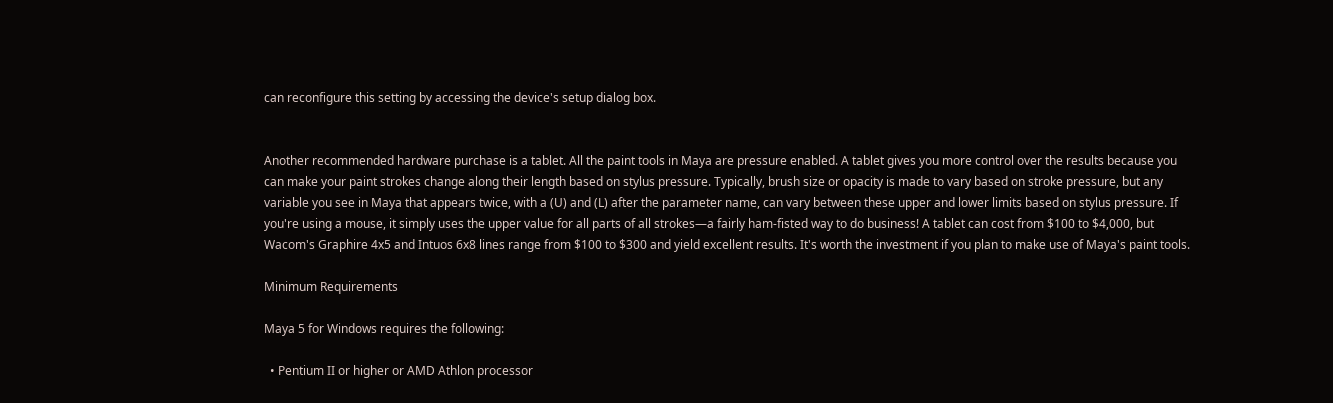can reconfigure this setting by accessing the device's setup dialog box.


Another recommended hardware purchase is a tablet. All the paint tools in Maya are pressure enabled. A tablet gives you more control over the results because you can make your paint strokes change along their length based on stylus pressure. Typically, brush size or opacity is made to vary based on stroke pressure, but any variable you see in Maya that appears twice, with a (U) and (L) after the parameter name, can vary between these upper and lower limits based on stylus pressure. If you're using a mouse, it simply uses the upper value for all parts of all strokes—a fairly ham-fisted way to do business! A tablet can cost from $100 to $4,000, but Wacom's Graphire 4x5 and Intuos 6x8 lines range from $100 to $300 and yield excellent results. It's worth the investment if you plan to make use of Maya's paint tools.

Minimum Requirements

Maya 5 for Windows requires the following:

  • Pentium II or higher or AMD Athlon processor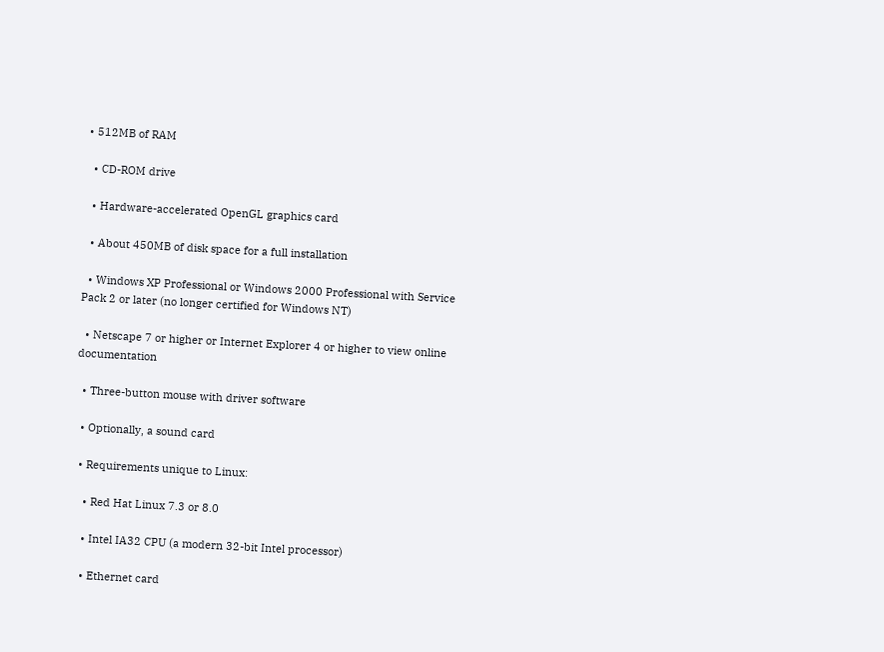• 512MB of RAM

  • CD-ROM drive

  • Hardware-accelerated OpenGL graphics card

  • About 450MB of disk space for a full installation

  • Windows XP Professional or Windows 2000 Professional with Service Pack 2 or later (no longer certified for Windows NT)

  • Netscape 7 or higher or Internet Explorer 4 or higher to view online documentation

  • Three-button mouse with driver software

  • Optionally, a sound card

  • Requirements unique to Linux:

    • Red Hat Linux 7.3 or 8.0

    • Intel IA32 CPU (a modern 32-bit Intel processor)

    • Ethernet card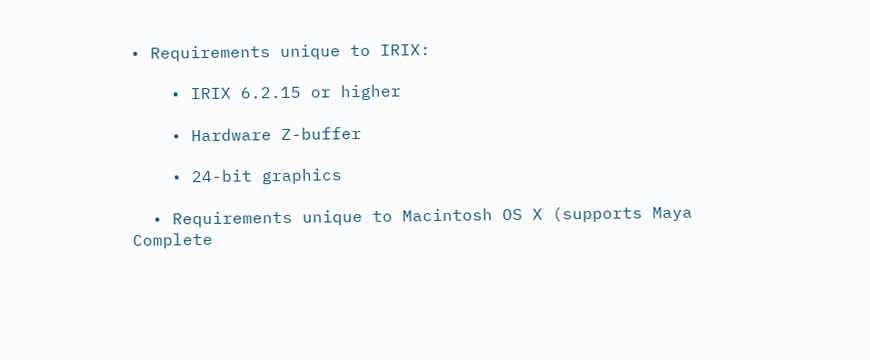• Requirements unique to IRIX:

    • IRIX 6.2.15 or higher

    • Hardware Z-buffer

    • 24-bit graphics

  • Requirements unique to Macintosh OS X (supports Maya Complete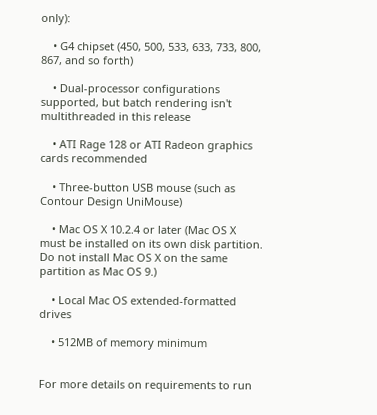only):

    • G4 chipset (450, 500, 533, 633, 733, 800, 867, and so forth)

    • Dual-processor configurations supported, but batch rendering isn't multithreaded in this release

    • ATI Rage 128 or ATI Radeon graphics cards recommended

    • Three-button USB mouse (such as Contour Design UniMouse)

    • Mac OS X 10.2.4 or later (Mac OS X must be installed on its own disk partition. Do not install Mac OS X on the same partition as Mac OS 9.)

    • Local Mac OS extended-formatted drives

    • 512MB of memory minimum


For more details on requirements to run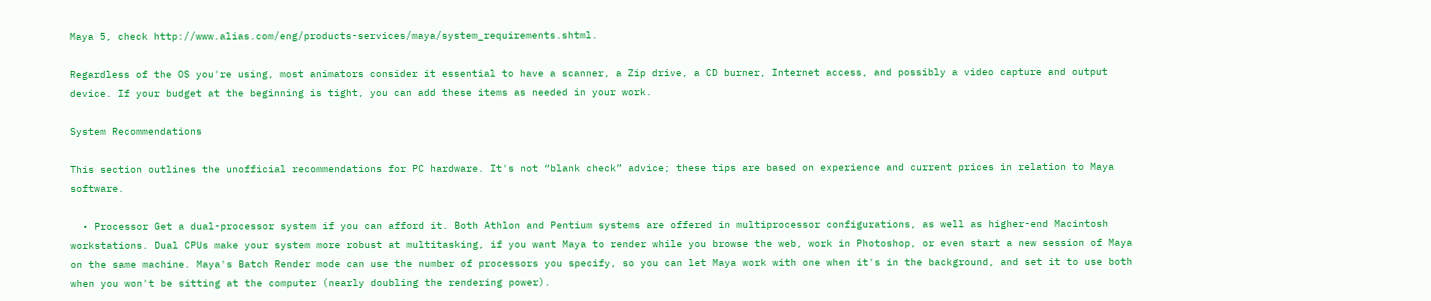Maya 5, check http://www.alias.com/eng/products-services/maya/system_requirements.shtml.

Regardless of the OS you're using, most animators consider it essential to have a scanner, a Zip drive, a CD burner, Internet access, and possibly a video capture and output device. If your budget at the beginning is tight, you can add these items as needed in your work.

System Recommendations

This section outlines the unofficial recommendations for PC hardware. It's not “blank check” advice; these tips are based on experience and current prices in relation to Maya software.

  • Processor Get a dual-processor system if you can afford it. Both Athlon and Pentium systems are offered in multiprocessor configurations, as well as higher-end Macintosh workstations. Dual CPUs make your system more robust at multitasking, if you want Maya to render while you browse the web, work in Photoshop, or even start a new session of Maya on the same machine. Maya's Batch Render mode can use the number of processors you specify, so you can let Maya work with one when it's in the background, and set it to use both when you won't be sitting at the computer (nearly doubling the rendering power).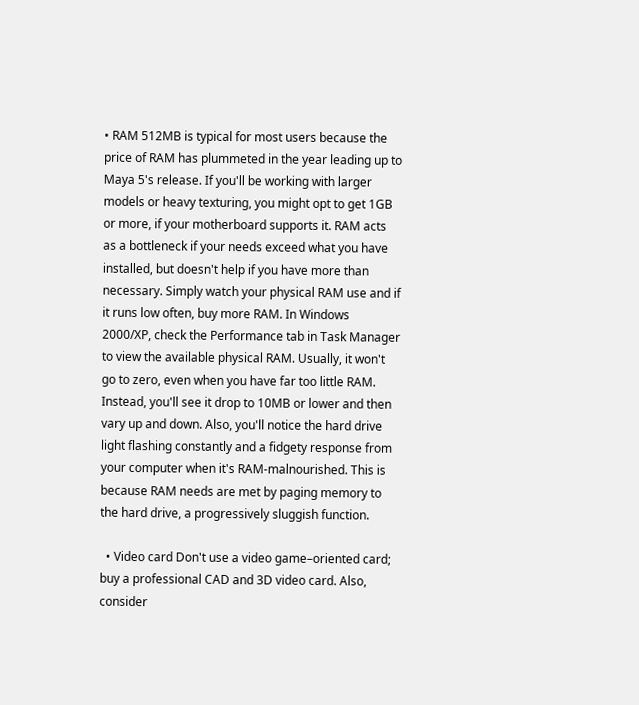• RAM 512MB is typical for most users because the price of RAM has plummeted in the year leading up to Maya 5's release. If you'll be working with larger models or heavy texturing, you might opt to get 1GB or more, if your motherboard supports it. RAM acts as a bottleneck if your needs exceed what you have installed, but doesn't help if you have more than necessary. Simply watch your physical RAM use and if it runs low often, buy more RAM. In Windows 2000/XP, check the Performance tab in Task Manager to view the available physical RAM. Usually, it won't go to zero, even when you have far too little RAM. Instead, you'll see it drop to 10MB or lower and then vary up and down. Also, you'll notice the hard drive light flashing constantly and a fidgety response from your computer when it's RAM-malnourished. This is because RAM needs are met by paging memory to the hard drive, a progressively sluggish function.

  • Video card Don't use a video game–oriented card; buy a professional CAD and 3D video card. Also, consider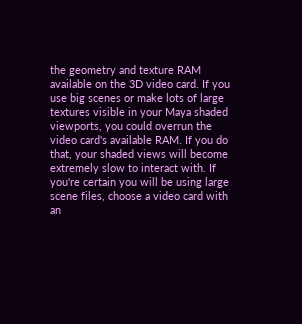the geometry and texture RAM available on the 3D video card. If you use big scenes or make lots of large textures visible in your Maya shaded viewports, you could overrun the video card's available RAM. If you do that, your shaded views will become extremely slow to interact with. If you're certain you will be using large scene files, choose a video card with an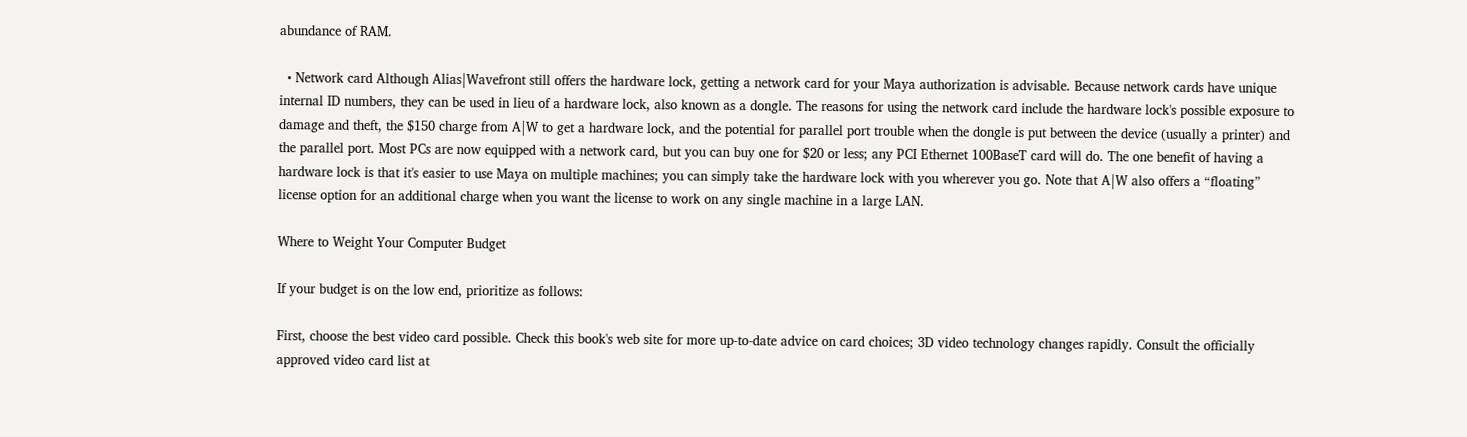abundance of RAM.

  • Network card Although Alias|Wavefront still offers the hardware lock, getting a network card for your Maya authorization is advisable. Because network cards have unique internal ID numbers, they can be used in lieu of a hardware lock, also known as a dongle. The reasons for using the network card include the hardware lock's possible exposure to damage and theft, the $150 charge from A|W to get a hardware lock, and the potential for parallel port trouble when the dongle is put between the device (usually a printer) and the parallel port. Most PCs are now equipped with a network card, but you can buy one for $20 or less; any PCI Ethernet 100BaseT card will do. The one benefit of having a hardware lock is that it's easier to use Maya on multiple machines; you can simply take the hardware lock with you wherever you go. Note that A|W also offers a “floating” license option for an additional charge when you want the license to work on any single machine in a large LAN.

Where to Weight Your Computer Budget

If your budget is on the low end, prioritize as follows:

First, choose the best video card possible. Check this book's web site for more up-to-date advice on card choices; 3D video technology changes rapidly. Consult the officially approved video card list at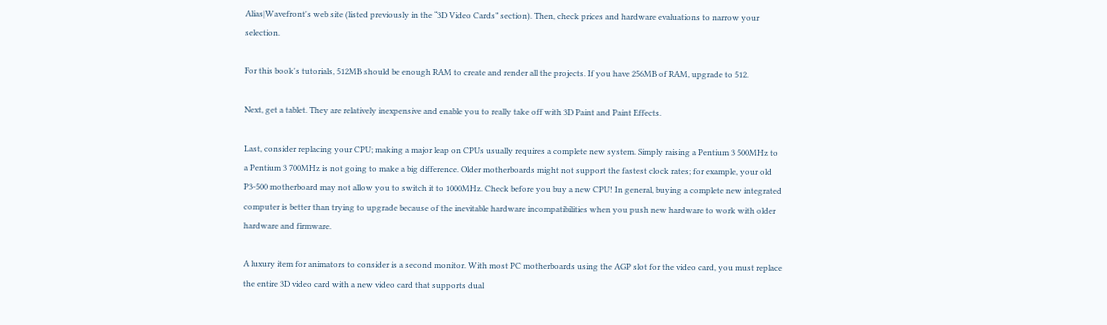Alias|Wavefront's web site (listed previously in the “3D Video Cards” section). Then, check prices and hardware evaluations to narrow your selection.

For this book's tutorials, 512MB should be enough RAM to create and render all the projects. If you have 256MB of RAM, upgrade to 512.

Next, get a tablet. They are relatively inexpensive and enable you to really take off with 3D Paint and Paint Effects.

Last, consider replacing your CPU; making a major leap on CPUs usually requires a complete new system. Simply raising a Pentium 3 500MHz to a Pentium 3 700MHz is not going to make a big difference. Older motherboards might not support the fastest clock rates; for example, your old P3-500 motherboard may not allow you to switch it to 1000MHz. Check before you buy a new CPU! In general, buying a complete new integrated computer is better than trying to upgrade because of the inevitable hardware incompatibilities when you push new hardware to work with older hardware and firmware.

A luxury item for animators to consider is a second monitor. With most PC motherboards using the AGP slot for the video card, you must replace the entire 3D video card with a new video card that supports dual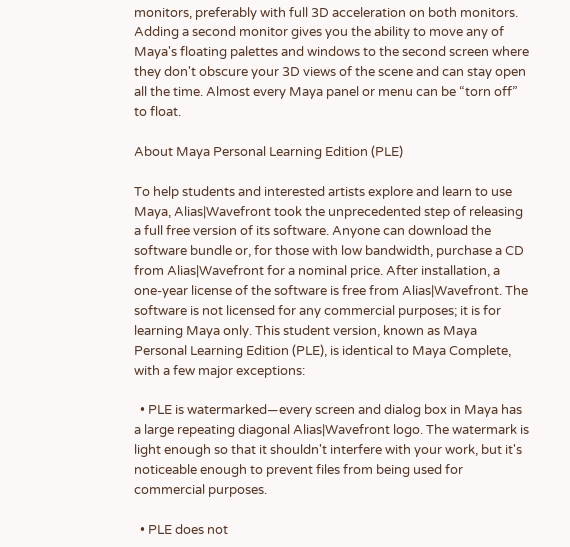monitors, preferably with full 3D acceleration on both monitors. Adding a second monitor gives you the ability to move any of Maya's floating palettes and windows to the second screen where they don't obscure your 3D views of the scene and can stay open all the time. Almost every Maya panel or menu can be “torn off” to float.

About Maya Personal Learning Edition (PLE)

To help students and interested artists explore and learn to use Maya, Alias|Wavefront took the unprecedented step of releasing a full free version of its software. Anyone can download the software bundle or, for those with low bandwidth, purchase a CD from Alias|Wavefront for a nominal price. After installation, a one-year license of the software is free from Alias|Wavefront. The software is not licensed for any commercial purposes; it is for learning Maya only. This student version, known as Maya Personal Learning Edition (PLE), is identical to Maya Complete, with a few major exceptions:

  • PLE is watermarked—every screen and dialog box in Maya has a large repeating diagonal Alias|Wavefront logo. The watermark is light enough so that it shouldn't interfere with your work, but it's noticeable enough to prevent files from being used for commercial purposes.

  • PLE does not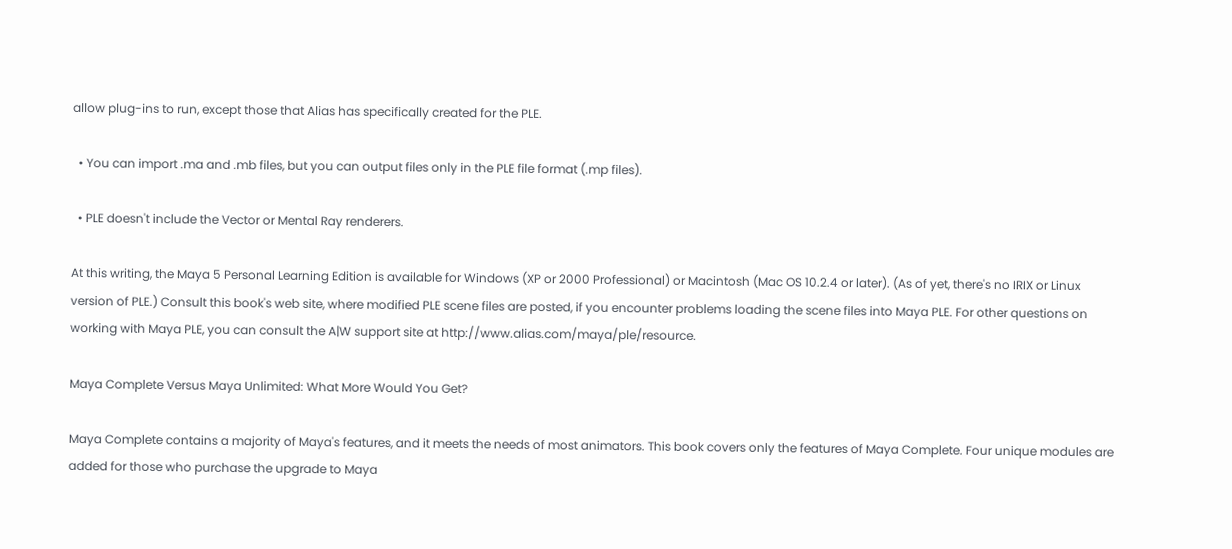allow plug-ins to run, except those that Alias has specifically created for the PLE.

  • You can import .ma and .mb files, but you can output files only in the PLE file format (.mp files).

  • PLE doesn't include the Vector or Mental Ray renderers.

At this writing, the Maya 5 Personal Learning Edition is available for Windows (XP or 2000 Professional) or Macintosh (Mac OS 10.2.4 or later). (As of yet, there's no IRIX or Linux version of PLE.) Consult this book's web site, where modified PLE scene files are posted, if you encounter problems loading the scene files into Maya PLE. For other questions on working with Maya PLE, you can consult the A|W support site at http://www.alias.com/maya/ple/resource.

Maya Complete Versus Maya Unlimited: What More Would You Get?

Maya Complete contains a majority of Maya's features, and it meets the needs of most animators. This book covers only the features of Maya Complete. Four unique modules are added for those who purchase the upgrade to Maya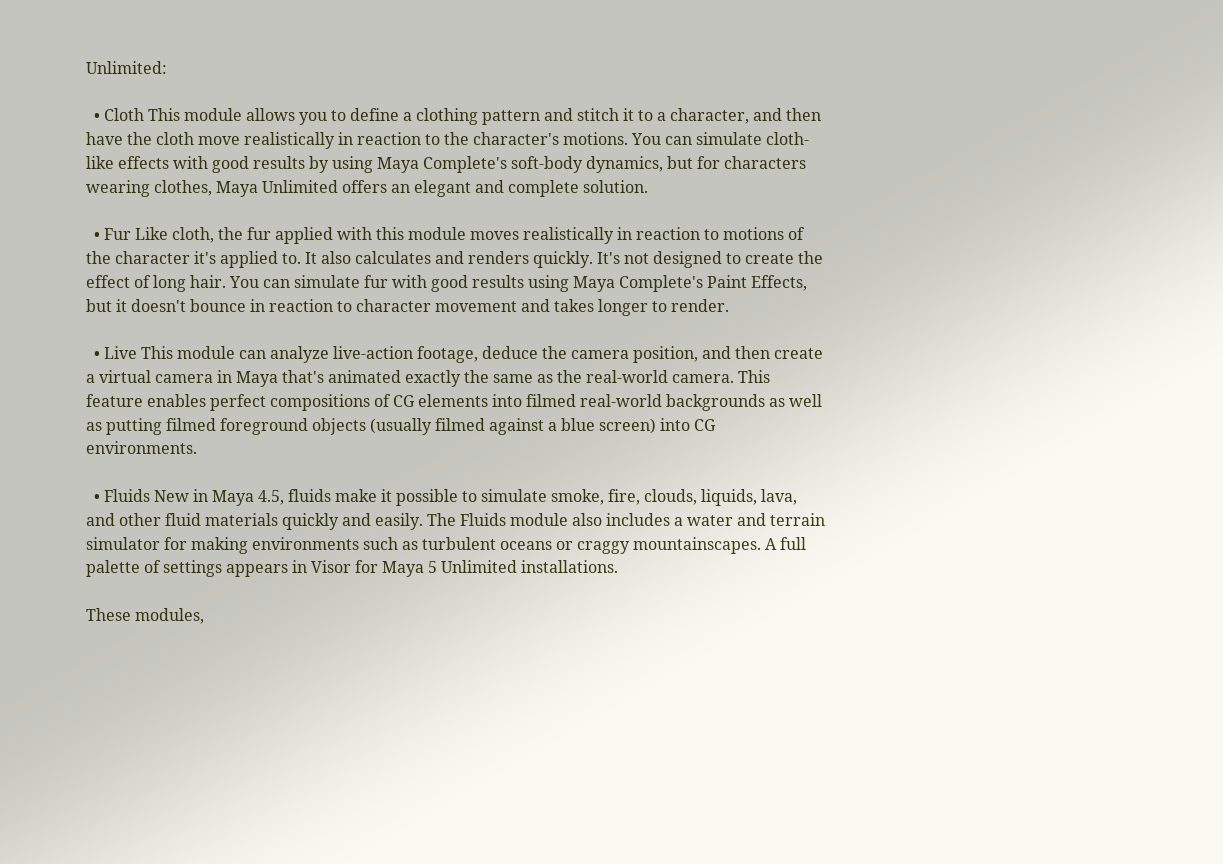Unlimited:

  • Cloth This module allows you to define a clothing pattern and stitch it to a character, and then have the cloth move realistically in reaction to the character's motions. You can simulate cloth-like effects with good results by using Maya Complete's soft-body dynamics, but for characters wearing clothes, Maya Unlimited offers an elegant and complete solution.

  • Fur Like cloth, the fur applied with this module moves realistically in reaction to motions of the character it's applied to. It also calculates and renders quickly. It's not designed to create the effect of long hair. You can simulate fur with good results using Maya Complete's Paint Effects, but it doesn't bounce in reaction to character movement and takes longer to render.

  • Live This module can analyze live-action footage, deduce the camera position, and then create a virtual camera in Maya that's animated exactly the same as the real-world camera. This feature enables perfect compositions of CG elements into filmed real-world backgrounds as well as putting filmed foreground objects (usually filmed against a blue screen) into CG environments.

  • Fluids New in Maya 4.5, fluids make it possible to simulate smoke, fire, clouds, liquids, lava, and other fluid materials quickly and easily. The Fluids module also includes a water and terrain simulator for making environments such as turbulent oceans or craggy mountainscapes. A full palette of settings appears in Visor for Maya 5 Unlimited installations.

These modules,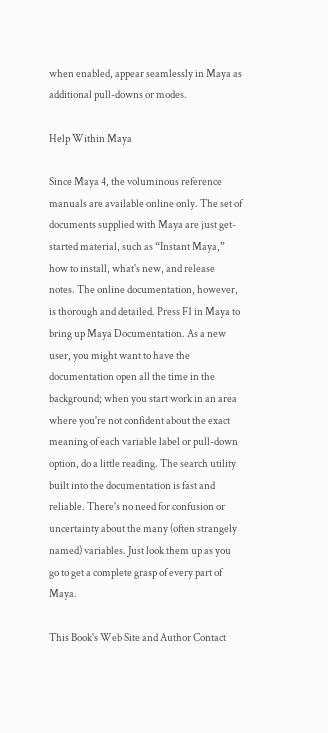when enabled, appear seamlessly in Maya as additional pull-downs or modes.

Help Within Maya

Since Maya 4, the voluminous reference manuals are available online only. The set of documents supplied with Maya are just get-started material, such as “Instant Maya,” how to install, what's new, and release notes. The online documentation, however, is thorough and detailed. Press F1 in Maya to bring up Maya Documentation. As a new user, you might want to have the documentation open all the time in the background; when you start work in an area where you're not confident about the exact meaning of each variable label or pull-down option, do a little reading. The search utility built into the documentation is fast and reliable. There's no need for confusion or uncertainty about the many (often strangely named) variables. Just look them up as you go to get a complete grasp of every part of Maya.

This Book's Web Site and Author Contact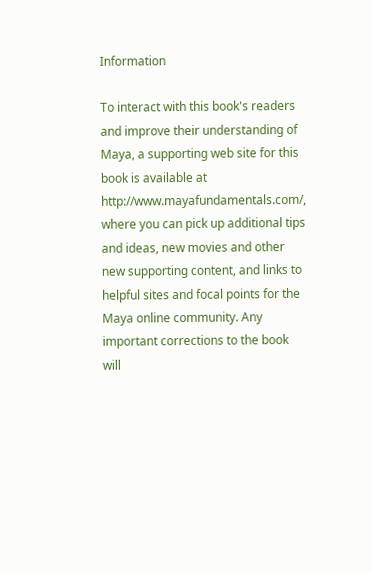Information

To interact with this book's readers and improve their understanding of Maya, a supporting web site for this book is available at http://www.mayafundamentals.com/, where you can pick up additional tips and ideas, new movies and other new supporting content, and links to helpful sites and focal points for the Maya online community. Any important corrections to the book will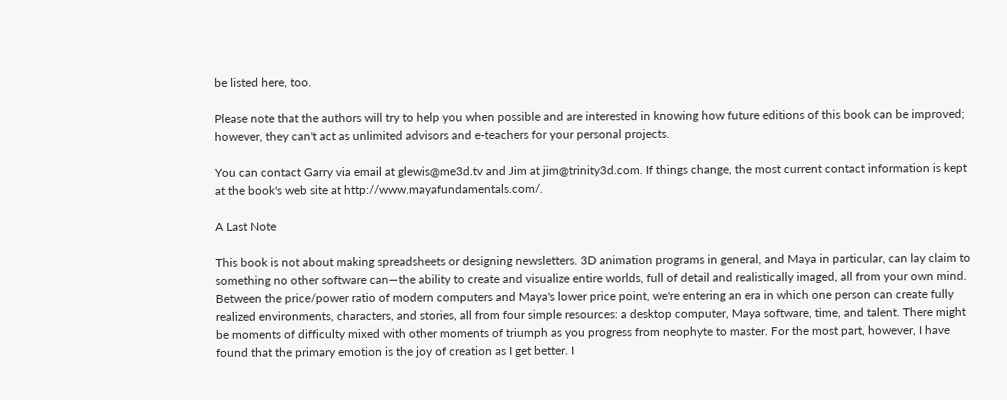be listed here, too.

Please note that the authors will try to help you when possible and are interested in knowing how future editions of this book can be improved; however, they can't act as unlimited advisors and e-teachers for your personal projects.

You can contact Garry via email at glewis@me3d.tv and Jim at jim@trinity3d.com. If things change, the most current contact information is kept at the book's web site at http://www.mayafundamentals.com/.

A Last Note

This book is not about making spreadsheets or designing newsletters. 3D animation programs in general, and Maya in particular, can lay claim to something no other software can—the ability to create and visualize entire worlds, full of detail and realistically imaged, all from your own mind. Between the price/power ratio of modern computers and Maya's lower price point, we're entering an era in which one person can create fully realized environments, characters, and stories, all from four simple resources: a desktop computer, Maya software, time, and talent. There might be moments of difficulty mixed with other moments of triumph as you progress from neophyte to master. For the most part, however, I have found that the primary emotion is the joy of creation as I get better. I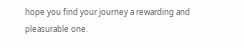hope you find your journey a rewarding and pleasurable one.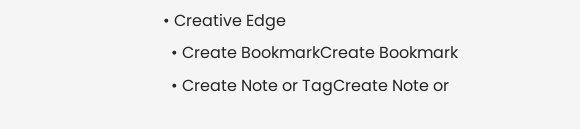• Creative Edge
  • Create BookmarkCreate Bookmark
  • Create Note or TagCreate Note or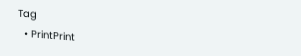Tag
  • PrintPrint